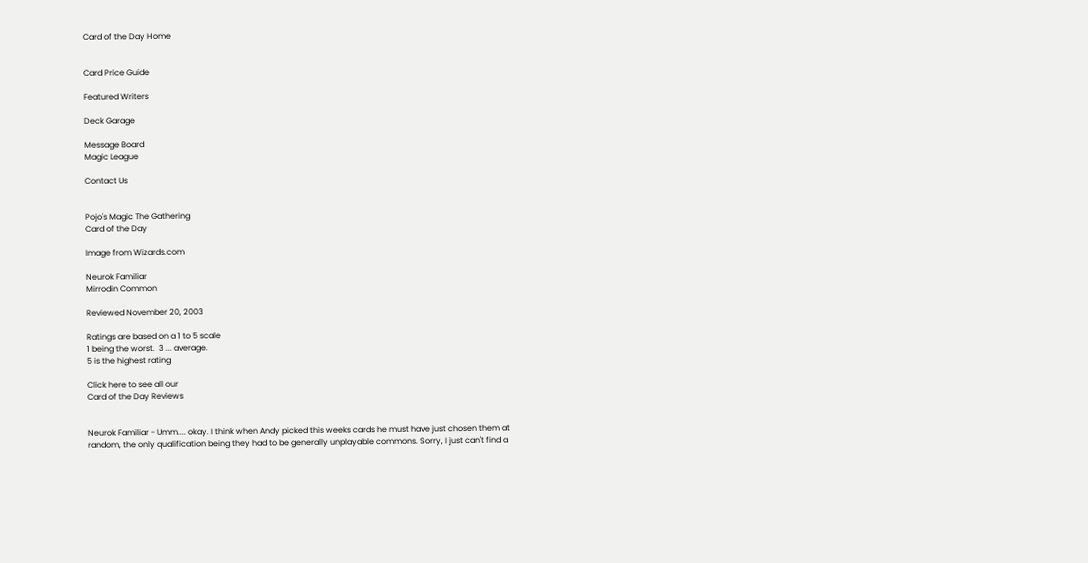Card of the Day Home


Card Price Guide

Featured Writers

Deck Garage

Message Board
Magic League

Contact Us


Pojo's Magic The Gathering
Card of the Day

Image from Wizards.com

Neurok Familiar
Mirrodin Common

Reviewed November 20, 2003

Ratings are based on a 1 to 5 scale
1 being the worst.  3 ... average.
5 is the highest rating

Click here to see all our
Card of the Day Reviews


Neurok Familiar - Umm.... okay. I think when Andy picked this weeks cards he must have just chosen them at random, the only qualification being they had to be generally unplayable commons. Sorry, I just can't find a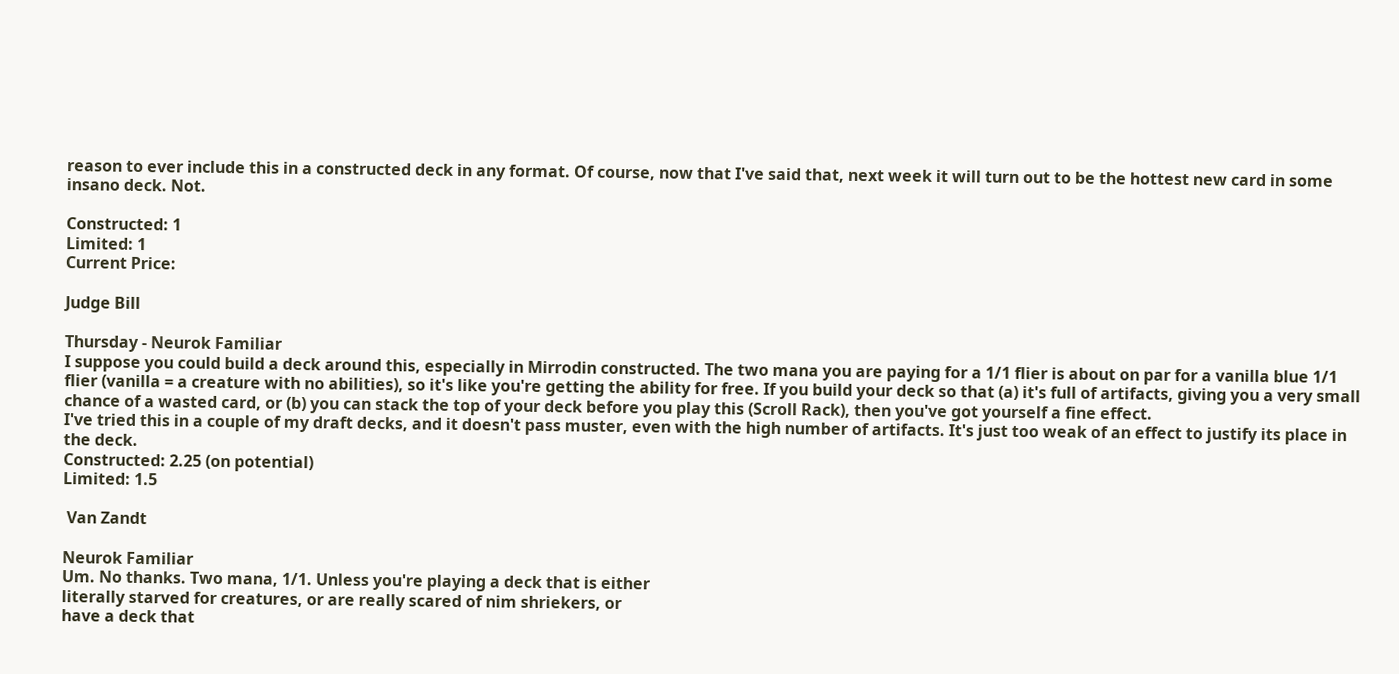reason to ever include this in a constructed deck in any format. Of course, now that I've said that, next week it will turn out to be the hottest new card in some insano deck. Not.

Constructed: 1
Limited: 1
Current Price:

Judge Bill

Thursday - Neurok Familiar
I suppose you could build a deck around this, especially in Mirrodin constructed. The two mana you are paying for a 1/1 flier is about on par for a vanilla blue 1/1 flier (vanilla = a creature with no abilities), so it's like you're getting the ability for free. If you build your deck so that (a) it's full of artifacts, giving you a very small chance of a wasted card, or (b) you can stack the top of your deck before you play this (Scroll Rack), then you've got yourself a fine effect.
I've tried this in a couple of my draft decks, and it doesn't pass muster, even with the high number of artifacts. It's just too weak of an effect to justify its place in the deck.
Constructed: 2.25 (on potential)
Limited: 1.5

 Van Zandt

Neurok Familiar
Um. No thanks. Two mana, 1/1. Unless you're playing a deck that is either
literally starved for creatures, or are really scared of nim shriekers, or
have a deck that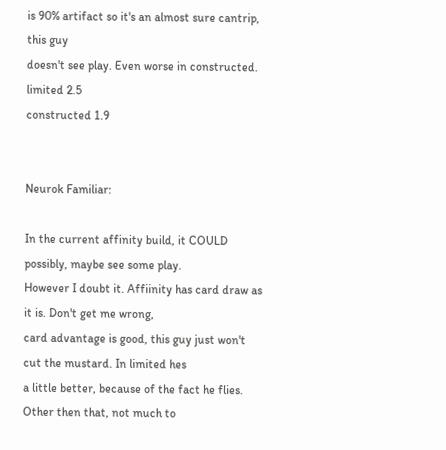is 90% artifact so it's an almost sure cantrip, this guy
doesn't see play. Even worse in constructed.
limited 2.5
constructed 1.9


Neurok Familiar:

In the current affinity build, it COULD possibly, maybe see some play.
However I doubt it. Affiinity has card draw as it is. Don't get me wrong,
card advantage is good, this guy just won't cut the mustard. In limited hes
a little better, because of the fact he flies. Other then that, not much to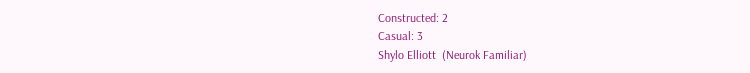Constructed: 2
Casual: 3
Shylo Elliott  (Neurok Familiar)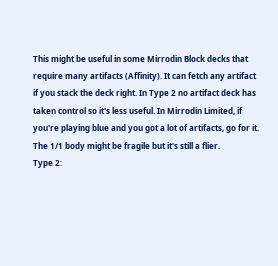This might be useful in some Mirrodin Block decks that require many artifacts (Affinity). It can fetch any artifact if you stack the deck right. In Type 2 no artifact deck has taken control so it's less useful. In Mirrodin Limited, if you're playing blue and you got a lot of artifacts, go for it. The 1/1 body might be fragile but it's still a flier.
Type 2: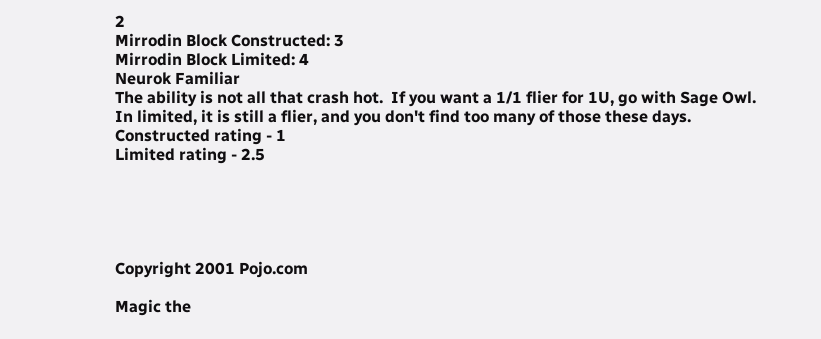2
Mirrodin Block Constructed: 3
Mirrodin Block Limited: 4
Neurok Familiar
The ability is not all that crash hot.  If you want a 1/1 flier for 1U, go with Sage Owl.  In limited, it is still a flier, and you don't find too many of those these days.
Constructed rating - 1
Limited rating - 2.5





Copyright 2001 Pojo.com

Magic the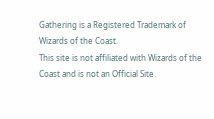Gathering is a Registered Trademark of Wizards of the Coast.
This site is not affiliated with Wizards of the Coast and is not an Official Site.